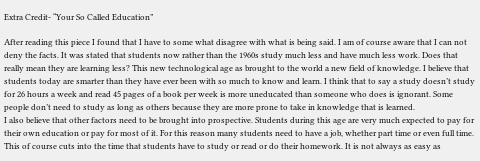Extra Credit- “Your So Called Education”

After reading this piece I found that I have to some what disagree with what is being said. I am of course aware that I can not deny the facts. It was stated that students now rather than the 1960s study much less and have much less work. Does that really mean they are learning less? This new technological age as brought to the world a new field of knowledge. I believe that students today are smarter than they have ever been with so much to know and learn. I think that to say a study doesn’t study for 26 hours a week and read 45 pages of a book per week is more uneducated than someone who does is ignorant. Some people don’t need to study as long as others because they are more prone to take in knowledge that is learned.
I also believe that other factors need to be brought into prospective. Students during this age are very much expected to pay for their own education or pay for most of it. For this reason many students need to have a job, whether part time or even full time. This of course cuts into the time that students have to study or read or do their homework. It is not always as easy as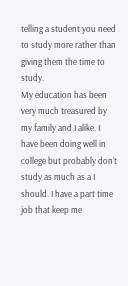telling a student you need to study more rather than giving them the time to study.
My education has been very much treasured by my family and I alike. I have been doing well in college but probably don’t study as much as a I should. I have a part time job that keep me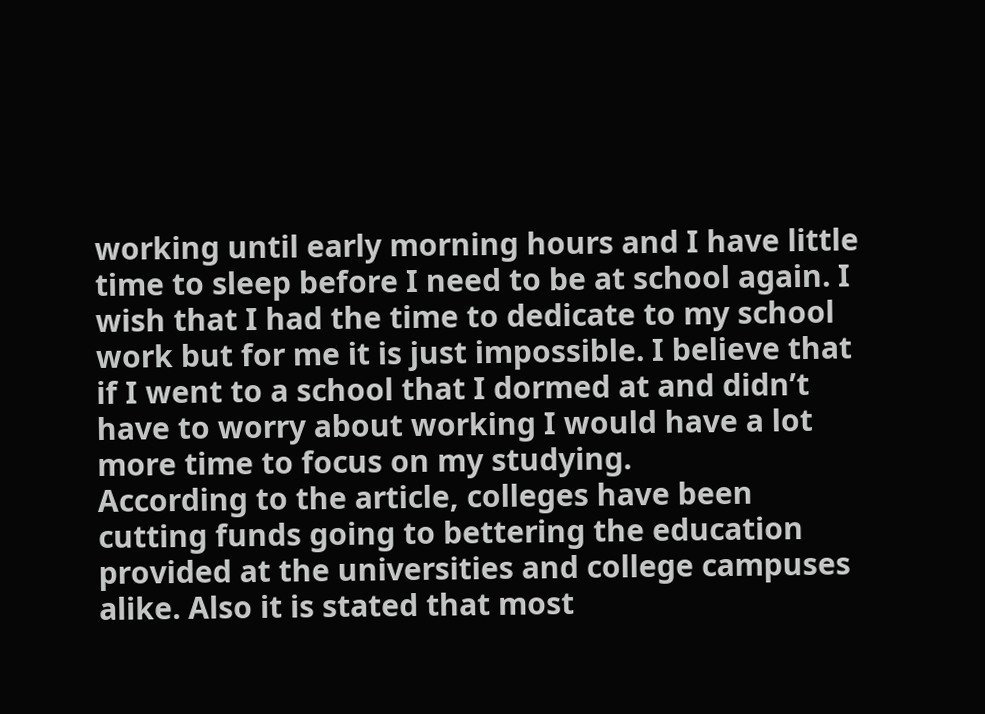working until early morning hours and I have little time to sleep before I need to be at school again. I wish that I had the time to dedicate to my school work but for me it is just impossible. I believe that if I went to a school that I dormed at and didn’t have to worry about working I would have a lot more time to focus on my studying.
According to the article, colleges have been cutting funds going to bettering the education provided at the universities and college campuses alike. Also it is stated that most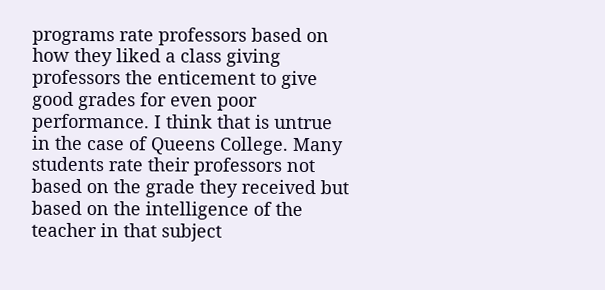programs rate professors based on how they liked a class giving professors the enticement to give good grades for even poor performance. I think that is untrue in the case of Queens College. Many students rate their professors not based on the grade they received but based on the intelligence of the teacher in that subject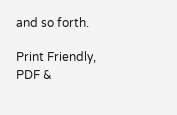and so forth.

Print Friendly, PDF &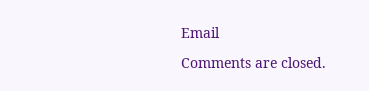Email

Comments are closed.